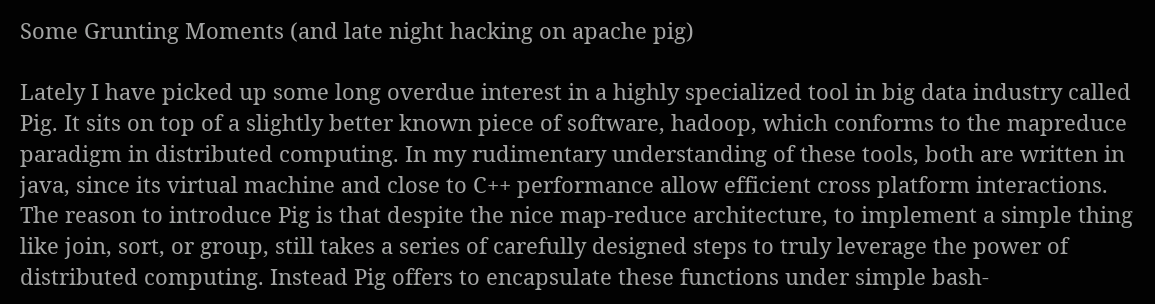Some Grunting Moments (and late night hacking on apache pig)

Lately I have picked up some long overdue interest in a highly specialized tool in big data industry called Pig. It sits on top of a slightly better known piece of software, hadoop, which conforms to the mapreduce paradigm in distributed computing. In my rudimentary understanding of these tools, both are written in java, since its virtual machine and close to C++ performance allow efficient cross platform interactions. The reason to introduce Pig is that despite the nice map-reduce architecture, to implement a simple thing like join, sort, or group, still takes a series of carefully designed steps to truly leverage the power of distributed computing. Instead Pig offers to encapsulate these functions under simple bash-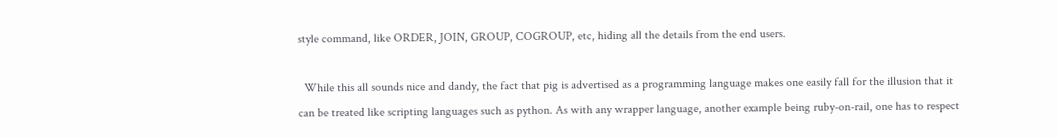style command, like ORDER, JOIN, GROUP, COGROUP, etc, hiding all the details from the end users.

  While this all sounds nice and dandy, the fact that pig is advertised as a programming language makes one easily fall for the illusion that it can be treated like scripting languages such as python. As with any wrapper language, another example being ruby-on-rail, one has to respect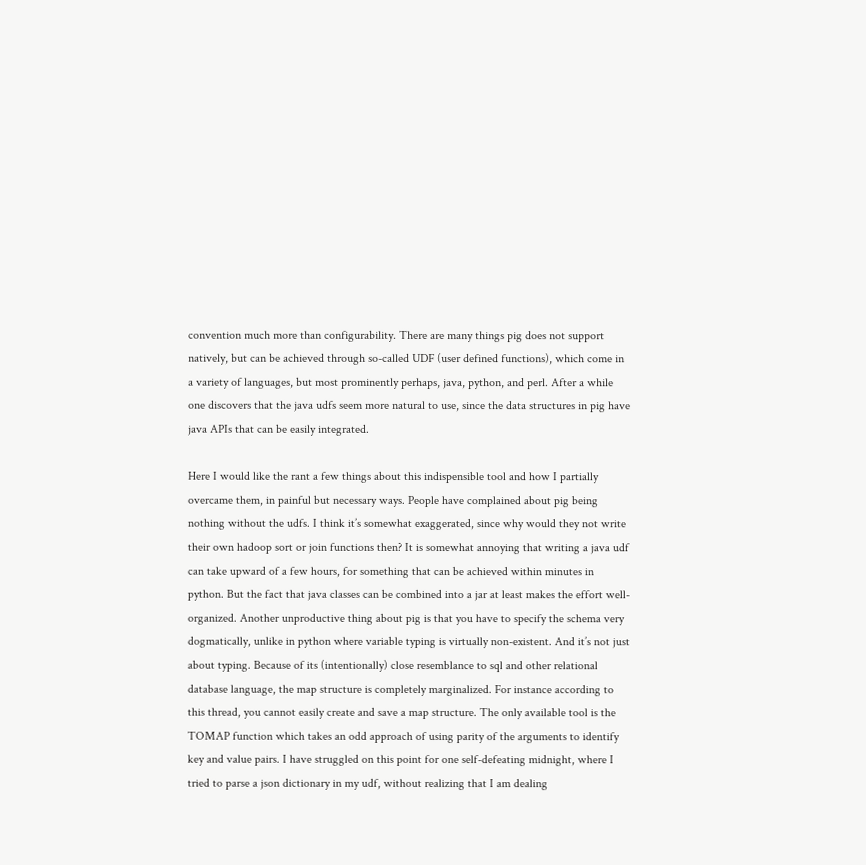convention much more than configurability. There are many things pig does not support natively, but can be achieved through so-called UDF (user defined functions), which come in a variety of languages, but most prominently perhaps, java, python, and perl. After a while one discovers that the java udfs seem more natural to use, since the data structures in pig have java APIs that can be easily integrated.

Here I would like the rant a few things about this indispensible tool and how I partially overcame them, in painful but necessary ways. People have complained about pig being nothing without the udfs. I think it’s somewhat exaggerated, since why would they not write their own hadoop sort or join functions then? It is somewhat annoying that writing a java udf can take upward of a few hours, for something that can be achieved within minutes in python. But the fact that java classes can be combined into a jar at least makes the effort well-organized. Another unproductive thing about pig is that you have to specify the schema very dogmatically, unlike in python where variable typing is virtually non-existent. And it’s not just about typing. Because of its (intentionally) close resemblance to sql and other relational database language, the map structure is completely marginalized. For instance according to this thread, you cannot easily create and save a map structure. The only available tool is the TOMAP function which takes an odd approach of using parity of the arguments to identify key and value pairs. I have struggled on this point for one self-defeating midnight, where I tried to parse a json dictionary in my udf, without realizing that I am dealing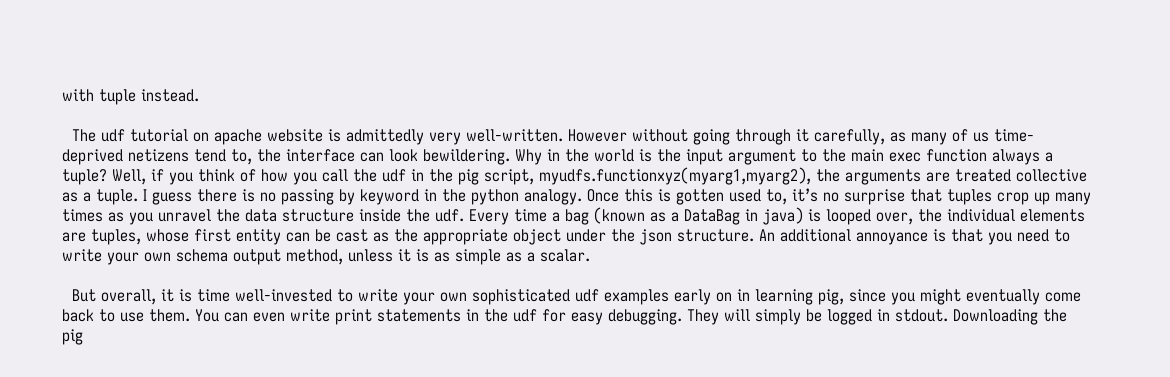with tuple instead.

  The udf tutorial on apache website is admittedly very well-written. However without going through it carefully, as many of us time-deprived netizens tend to, the interface can look bewildering. Why in the world is the input argument to the main exec function always a tuple? Well, if you think of how you call the udf in the pig script, myudfs.functionxyz(myarg1,myarg2), the arguments are treated collective as a tuple. I guess there is no passing by keyword in the python analogy. Once this is gotten used to, it’s no surprise that tuples crop up many times as you unravel the data structure inside the udf. Every time a bag (known as a DataBag in java) is looped over, the individual elements are tuples, whose first entity can be cast as the appropriate object under the json structure. An additional annoyance is that you need to write your own schema output method, unless it is as simple as a scalar.

  But overall, it is time well-invested to write your own sophisticated udf examples early on in learning pig, since you might eventually come back to use them. You can even write print statements in the udf for easy debugging. They will simply be logged in stdout. Downloading the pig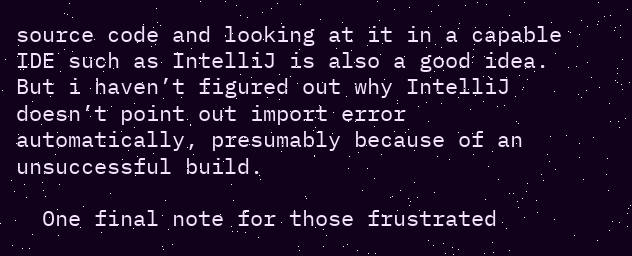source code and looking at it in a capable IDE such as IntelliJ is also a good idea. But i haven’t figured out why IntelliJ doesn’t point out import error automatically, presumably because of an unsuccessful build.

  One final note for those frustrated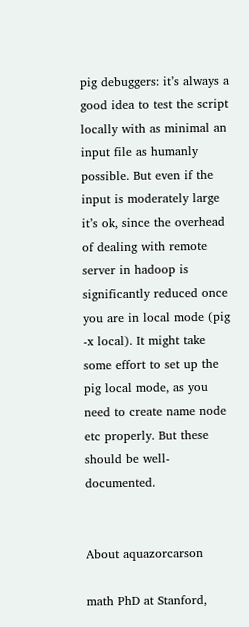pig debuggers: it’s always a good idea to test the script locally with as minimal an input file as humanly possible. But even if the input is moderately large it’s ok, since the overhead of dealing with remote server in hadoop is significantly reduced once you are in local mode (pig -x local). It might take some effort to set up the pig local mode, as you need to create name node etc properly. But these should be well-documented.


About aquazorcarson

math PhD at Stanford,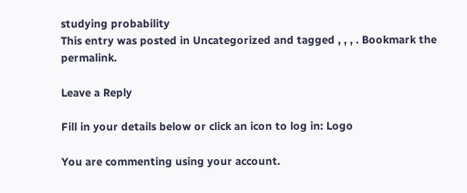studying probability
This entry was posted in Uncategorized and tagged , , , . Bookmark the permalink.

Leave a Reply

Fill in your details below or click an icon to log in: Logo

You are commenting using your account.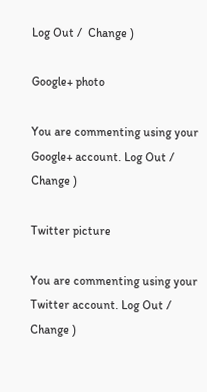Log Out /  Change )

Google+ photo

You are commenting using your Google+ account. Log Out /  Change )

Twitter picture

You are commenting using your Twitter account. Log Out /  Change )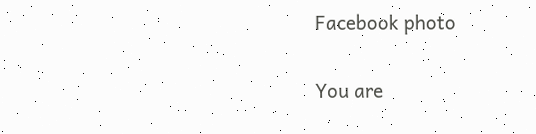Facebook photo

You are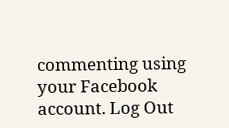commenting using your Facebook account. Log Out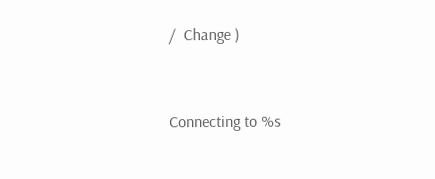/  Change )


Connecting to %s